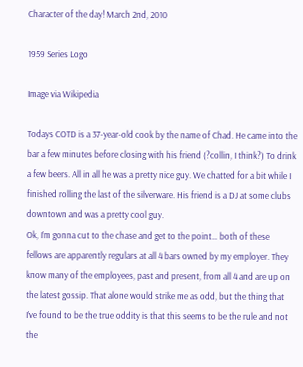Character of the day! March 2nd, 2010

1959 Series Logo

Image via Wikipedia

Todays COTD is a 37-year-old cook by the name of Chad. He came into the bar a few minutes before closing with his friend (?collin, I think?) To drink a few beers. All in all he was a pretty nice guy. We chatted for a bit while I finished rolling the last of the silverware. His friend is a DJ at some clubs downtown and was a pretty cool guy.
Ok, I’m gonna cut to the chase and get to the point… both of these fellows are apparently regulars at all 4 bars owned by my employer. They know many of the employees, past and present, from all 4 and are up on the latest gossip. That alone would strike me as odd, but the thing that I’ve found to be the true oddity is that this seems to be the rule and not the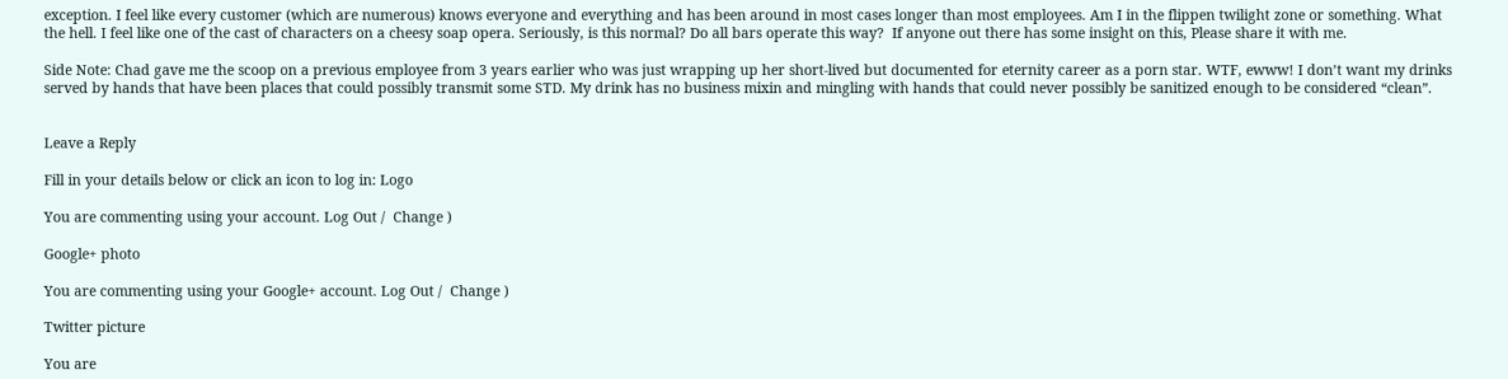exception. I feel like every customer (which are numerous) knows everyone and everything and has been around in most cases longer than most employees. Am I in the flippen twilight zone or something. What the hell. I feel like one of the cast of characters on a cheesy soap opera. Seriously, is this normal? Do all bars operate this way?  If anyone out there has some insight on this, Please share it with me.

Side Note: Chad gave me the scoop on a previous employee from 3 years earlier who was just wrapping up her short-lived but documented for eternity career as a porn star. WTF, ewww! I don’t want my drinks served by hands that have been places that could possibly transmit some STD. My drink has no business mixin and mingling with hands that could never possibly be sanitized enough to be considered “clean”.


Leave a Reply

Fill in your details below or click an icon to log in: Logo

You are commenting using your account. Log Out /  Change )

Google+ photo

You are commenting using your Google+ account. Log Out /  Change )

Twitter picture

You are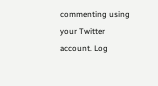commenting using your Twitter account. Log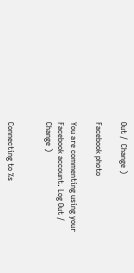Out /  Change )

Facebook photo

You are commenting using your Facebook account. Log Out /  Change )


Connecting to %s